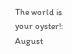The world is your oyster!: August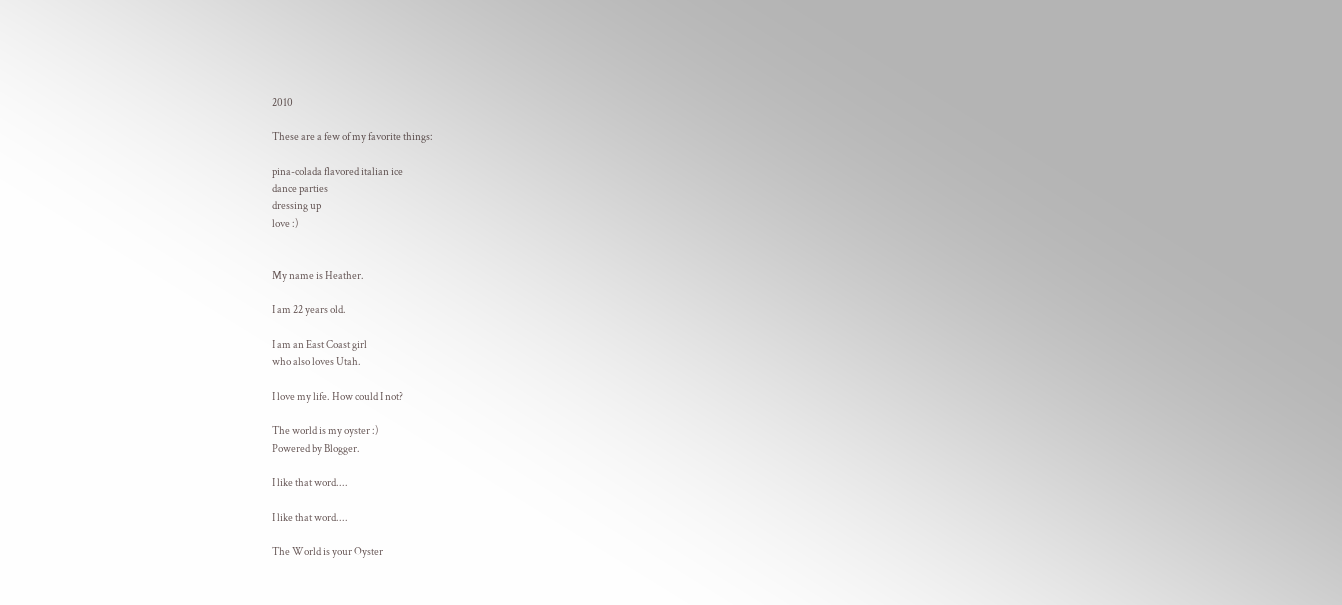2010

These are a few of my favorite things:

pina-colada flavored italian ice
dance parties
dressing up
love :)


My name is Heather.

I am 22 years old.

I am an East Coast girl
who also loves Utah.

I love my life. How could I not?

The world is my oyster :)
Powered by Blogger.

I like that word....

I like that word....

The World is your Oyster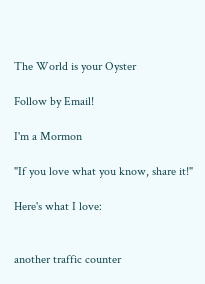The World is your Oyster

Follow by Email!

I'm a Mormon

"If you love what you know, share it!"

Here's what I love:


another traffic counter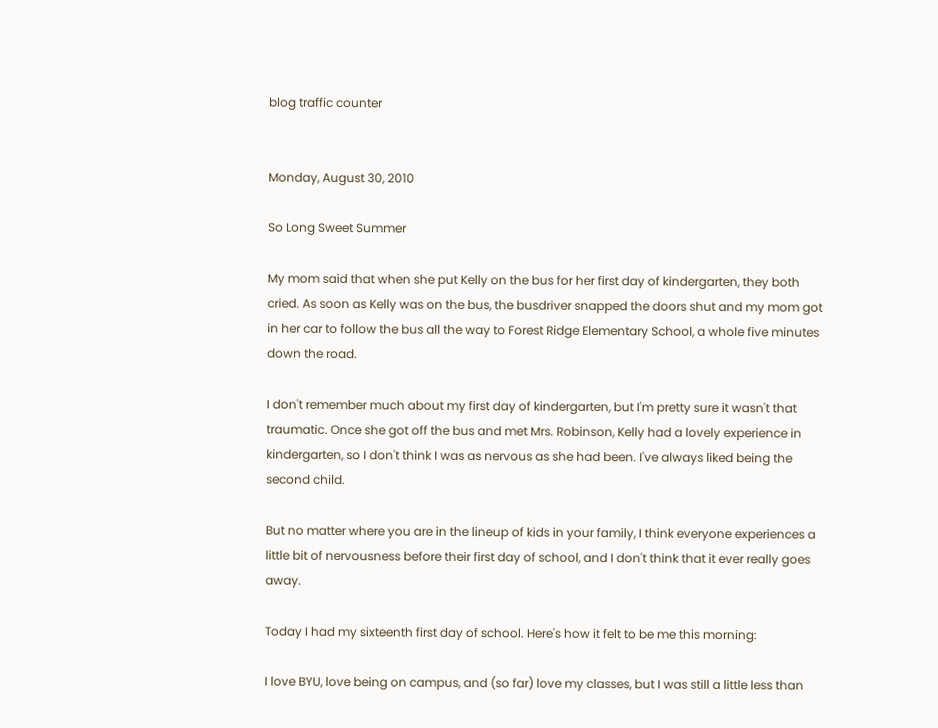blog traffic counter


Monday, August 30, 2010

So Long Sweet Summer

My mom said that when she put Kelly on the bus for her first day of kindergarten, they both cried. As soon as Kelly was on the bus, the busdriver snapped the doors shut and my mom got in her car to follow the bus all the way to Forest Ridge Elementary School, a whole five minutes down the road.

I don't remember much about my first day of kindergarten, but I'm pretty sure it wasn't that traumatic. Once she got off the bus and met Mrs. Robinson, Kelly had a lovely experience in kindergarten, so I don't think I was as nervous as she had been. I've always liked being the second child.

But no matter where you are in the lineup of kids in your family, I think everyone experiences a little bit of nervousness before their first day of school, and I don't think that it ever really goes away.

Today I had my sixteenth first day of school. Here's how it felt to be me this morning:

I love BYU, love being on campus, and (so far) love my classes, but I was still a little less than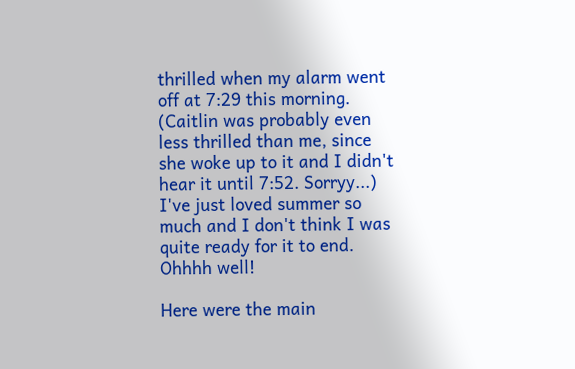thrilled when my alarm went off at 7:29 this morning. (Caitlin was probably even less thrilled than me, since she woke up to it and I didn't hear it until 7:52. Sorryy...) I've just loved summer so much and I don't think I was quite ready for it to end. Ohhhh well!

Here were the main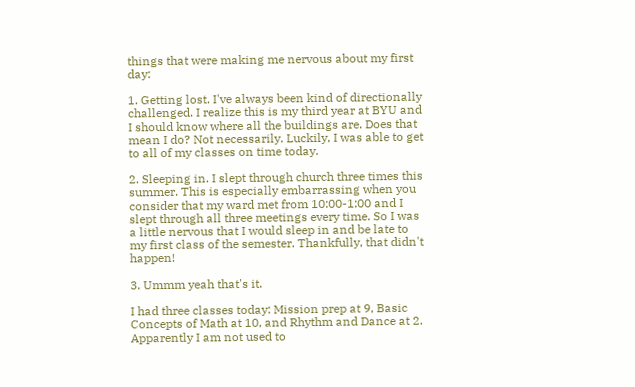things that were making me nervous about my first day:

1. Getting lost. I've always been kind of directionally challenged. I realize this is my third year at BYU and I should know where all the buildings are. Does that mean I do? Not necessarily. Luckily, I was able to get to all of my classes on time today.

2. Sleeping in. I slept through church three times this summer. This is especially embarrassing when you consider that my ward met from 10:00-1:00 and I slept through all three meetings every time. So I was a little nervous that I would sleep in and be late to my first class of the semester. Thankfully, that didn't happen!

3. Ummm yeah that's it.

I had three classes today: Mission prep at 9, Basic Concepts of Math at 10, and Rhythm and Dance at 2. Apparently I am not used to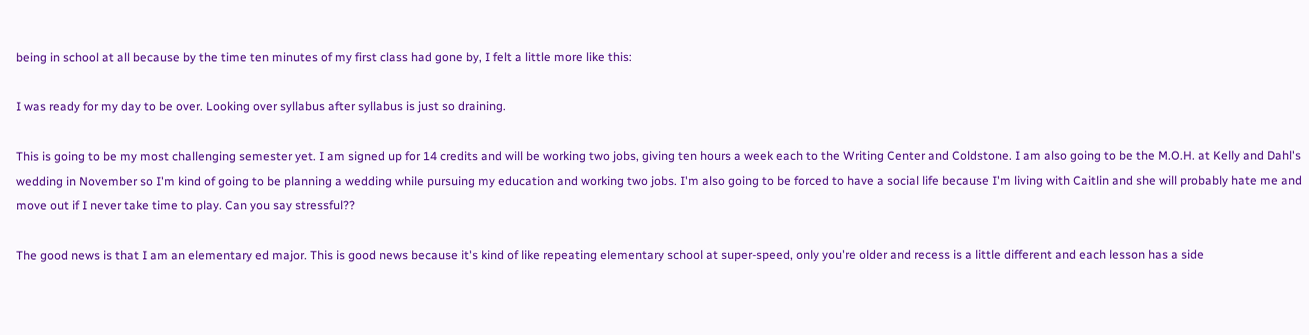being in school at all because by the time ten minutes of my first class had gone by, I felt a little more like this:

I was ready for my day to be over. Looking over syllabus after syllabus is just so draining.

This is going to be my most challenging semester yet. I am signed up for 14 credits and will be working two jobs, giving ten hours a week each to the Writing Center and Coldstone. I am also going to be the M.O.H. at Kelly and Dahl's wedding in November so I'm kind of going to be planning a wedding while pursuing my education and working two jobs. I'm also going to be forced to have a social life because I'm living with Caitlin and she will probably hate me and move out if I never take time to play. Can you say stressful??

The good news is that I am an elementary ed major. This is good news because it's kind of like repeating elementary school at super-speed, only you're older and recess is a little different and each lesson has a side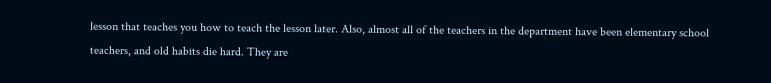lesson that teaches you how to teach the lesson later. Also, almost all of the teachers in the department have been elementary school teachers, and old habits die hard. They are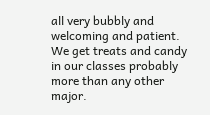all very bubbly and welcoming and patient. We get treats and candy in our classes probably more than any other major.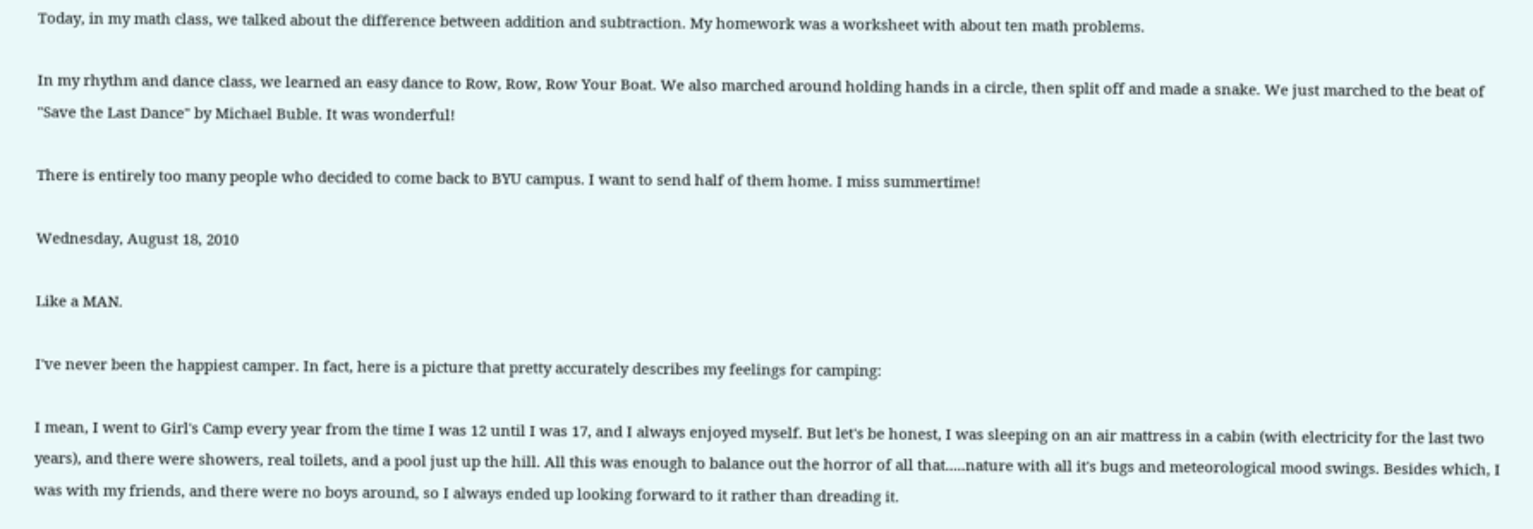Today, in my math class, we talked about the difference between addition and subtraction. My homework was a worksheet with about ten math problems.

In my rhythm and dance class, we learned an easy dance to Row, Row, Row Your Boat. We also marched around holding hands in a circle, then split off and made a snake. We just marched to the beat of "Save the Last Dance" by Michael Buble. It was wonderful!

There is entirely too many people who decided to come back to BYU campus. I want to send half of them home. I miss summertime!

Wednesday, August 18, 2010

Like a MAN.

I've never been the happiest camper. In fact, here is a picture that pretty accurately describes my feelings for camping:

I mean, I went to Girl's Camp every year from the time I was 12 until I was 17, and I always enjoyed myself. But let's be honest, I was sleeping on an air mattress in a cabin (with electricity for the last two years), and there were showers, real toilets, and a pool just up the hill. All this was enough to balance out the horror of all that.....nature with all it's bugs and meteorological mood swings. Besides which, I was with my friends, and there were no boys around, so I always ended up looking forward to it rather than dreading it.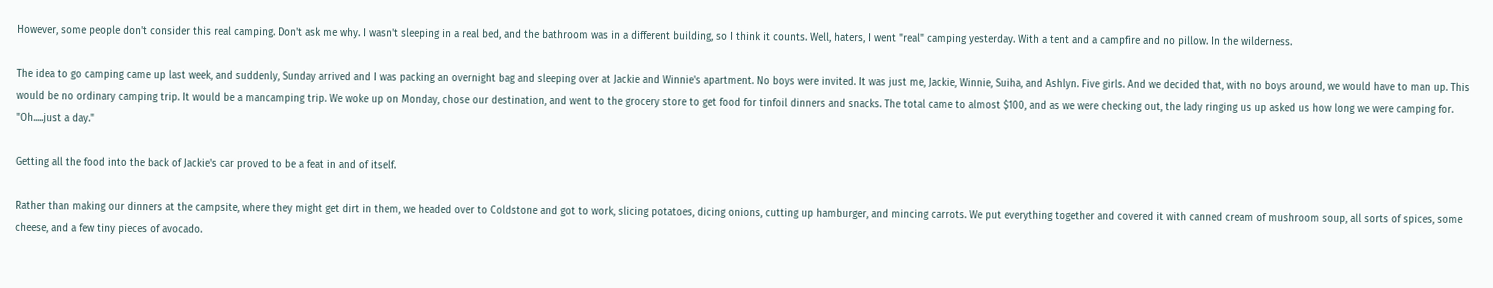However, some people don't consider this real camping. Don't ask me why. I wasn't sleeping in a real bed, and the bathroom was in a different building, so I think it counts. Well, haters, I went "real" camping yesterday. With a tent and a campfire and no pillow. In the wilderness.

The idea to go camping came up last week, and suddenly, Sunday arrived and I was packing an overnight bag and sleeping over at Jackie and Winnie's apartment. No boys were invited. It was just me, Jackie, Winnie, Suiha, and Ashlyn. Five girls. And we decided that, with no boys around, we would have to man up. This would be no ordinary camping trip. It would be a mancamping trip. We woke up on Monday, chose our destination, and went to the grocery store to get food for tinfoil dinners and snacks. The total came to almost $100, and as we were checking out, the lady ringing us up asked us how long we were camping for. "Oh.....just a day."

Getting all the food into the back of Jackie's car proved to be a feat in and of itself.

Rather than making our dinners at the campsite, where they might get dirt in them, we headed over to Coldstone and got to work, slicing potatoes, dicing onions, cutting up hamburger, and mincing carrots. We put everything together and covered it with canned cream of mushroom soup, all sorts of spices, some cheese, and a few tiny pieces of avocado.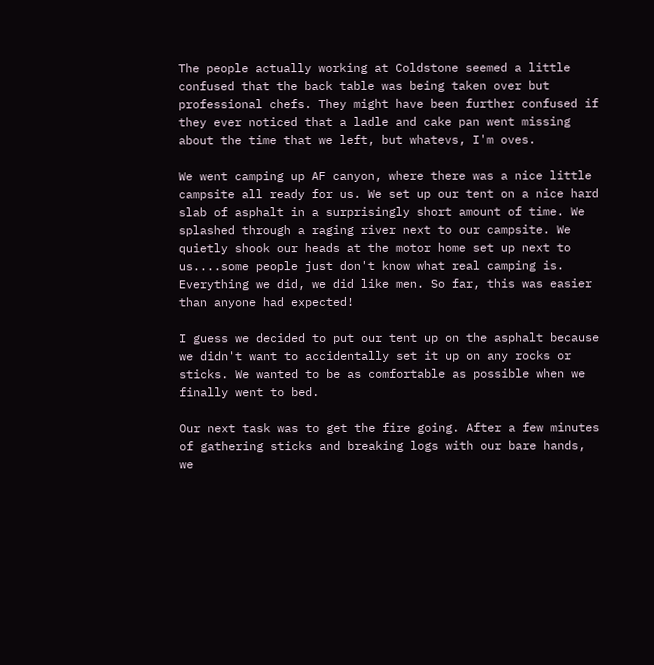The people actually working at Coldstone seemed a little confused that the back table was being taken over but professional chefs. They might have been further confused if they ever noticed that a ladle and cake pan went missing about the time that we left, but whatevs, I'm oves.

We went camping up AF canyon, where there was a nice little campsite all ready for us. We set up our tent on a nice hard slab of asphalt in a surprisingly short amount of time. We splashed through a raging river next to our campsite. We quietly shook our heads at the motor home set up next to us....some people just don't know what real camping is. Everything we did, we did like men. So far, this was easier than anyone had expected!

I guess we decided to put our tent up on the asphalt because we didn't want to accidentally set it up on any rocks or sticks. We wanted to be as comfortable as possible when we finally went to bed.

Our next task was to get the fire going. After a few minutes of gathering sticks and breaking logs with our bare hands, we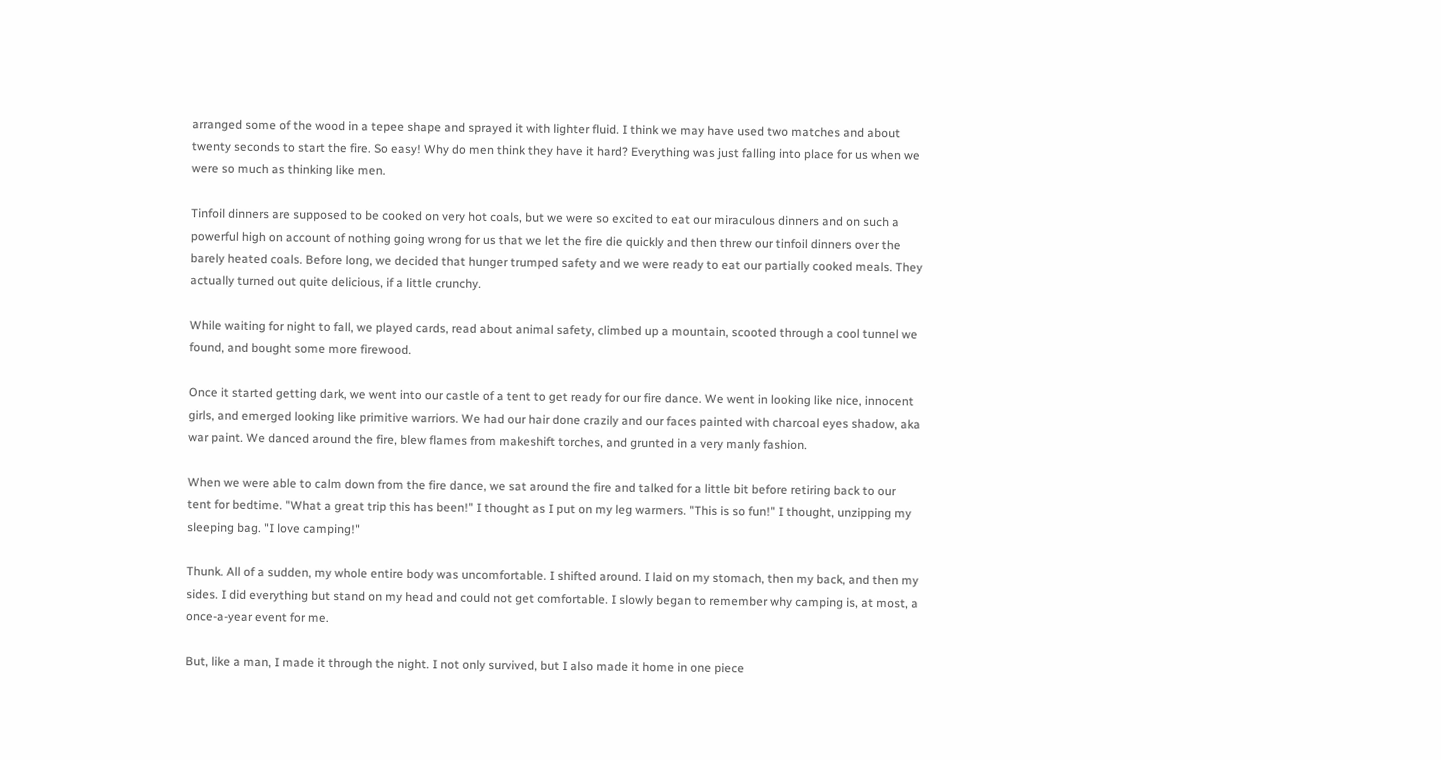arranged some of the wood in a tepee shape and sprayed it with lighter fluid. I think we may have used two matches and about twenty seconds to start the fire. So easy! Why do men think they have it hard? Everything was just falling into place for us when we were so much as thinking like men.

Tinfoil dinners are supposed to be cooked on very hot coals, but we were so excited to eat our miraculous dinners and on such a powerful high on account of nothing going wrong for us that we let the fire die quickly and then threw our tinfoil dinners over the barely heated coals. Before long, we decided that hunger trumped safety and we were ready to eat our partially cooked meals. They actually turned out quite delicious, if a little crunchy.

While waiting for night to fall, we played cards, read about animal safety, climbed up a mountain, scooted through a cool tunnel we found, and bought some more firewood.

Once it started getting dark, we went into our castle of a tent to get ready for our fire dance. We went in looking like nice, innocent girls, and emerged looking like primitive warriors. We had our hair done crazily and our faces painted with charcoal eyes shadow, aka war paint. We danced around the fire, blew flames from makeshift torches, and grunted in a very manly fashion.

When we were able to calm down from the fire dance, we sat around the fire and talked for a little bit before retiring back to our tent for bedtime. "What a great trip this has been!" I thought as I put on my leg warmers. "This is so fun!" I thought, unzipping my sleeping bag. "I love camping!"

Thunk. All of a sudden, my whole entire body was uncomfortable. I shifted around. I laid on my stomach, then my back, and then my sides. I did everything but stand on my head and could not get comfortable. I slowly began to remember why camping is, at most, a once-a-year event for me.

But, like a man, I made it through the night. I not only survived, but I also made it home in one piece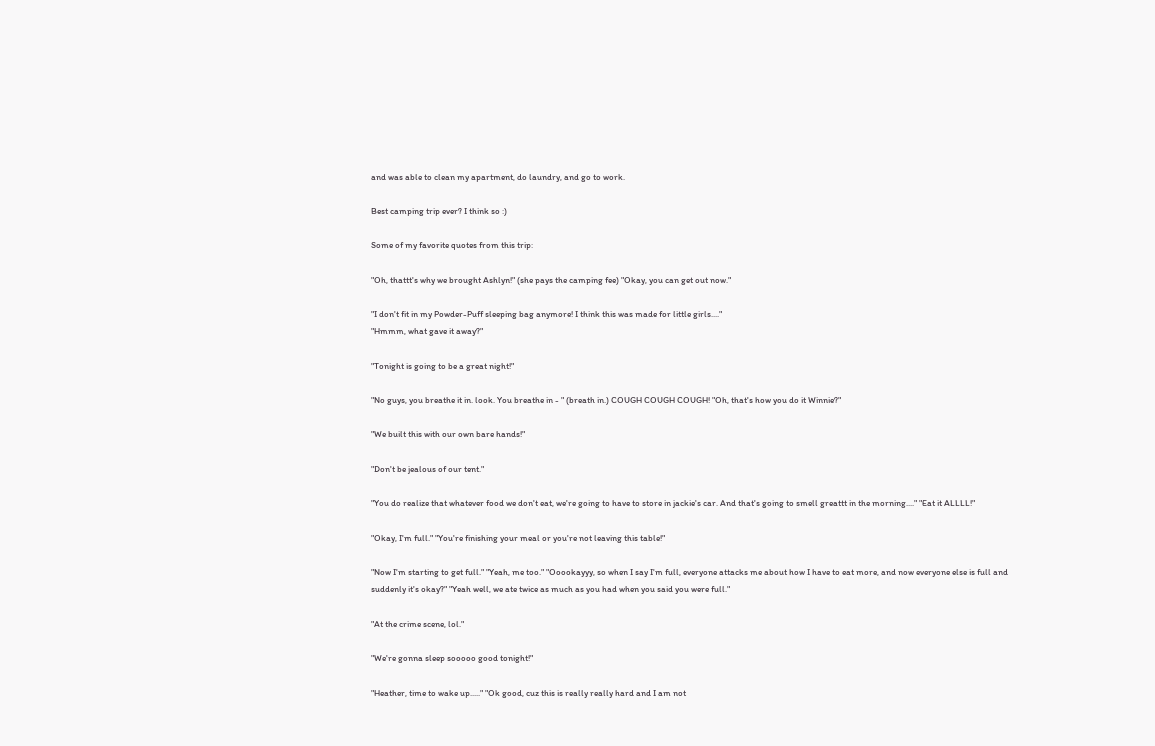and was able to clean my apartment, do laundry, and go to work.

Best camping trip ever? I think so :)

Some of my favorite quotes from this trip:

"Oh, thattt's why we brought Ashlyn!" (she pays the camping fee) "Okay, you can get out now."

"I don't fit in my Powder-Puff sleeping bag anymore! I think this was made for little girls...."
"Hmmm, what gave it away?"

"Tonight is going to be a great night!"

"No guys, you breathe it in. look. You breathe in - " (breath in.) COUGH COUGH COUGH! "Oh, that's how you do it Winnie?"

"We built this with our own bare hands!"

"Don't be jealous of our tent."

"You do realize that whatever food we don't eat, we're going to have to store in jackie's car. And that's going to smell greattt in the morning...." "Eat it ALLLL!"

"Okay, I'm full." "You're finishing your meal or you're not leaving this table!"

"Now I'm starting to get full." "Yeah, me too." "Ooookayyy, so when I say I'm full, everyone attacks me about how I have to eat more, and now everyone else is full and suddenly it's okay?" "Yeah well, we ate twice as much as you had when you said you were full."

"At the crime scene, lol."

"We're gonna sleep sooooo good tonight!"

"Heather, time to wake up....." "Ok good, cuz this is really really hard and I am not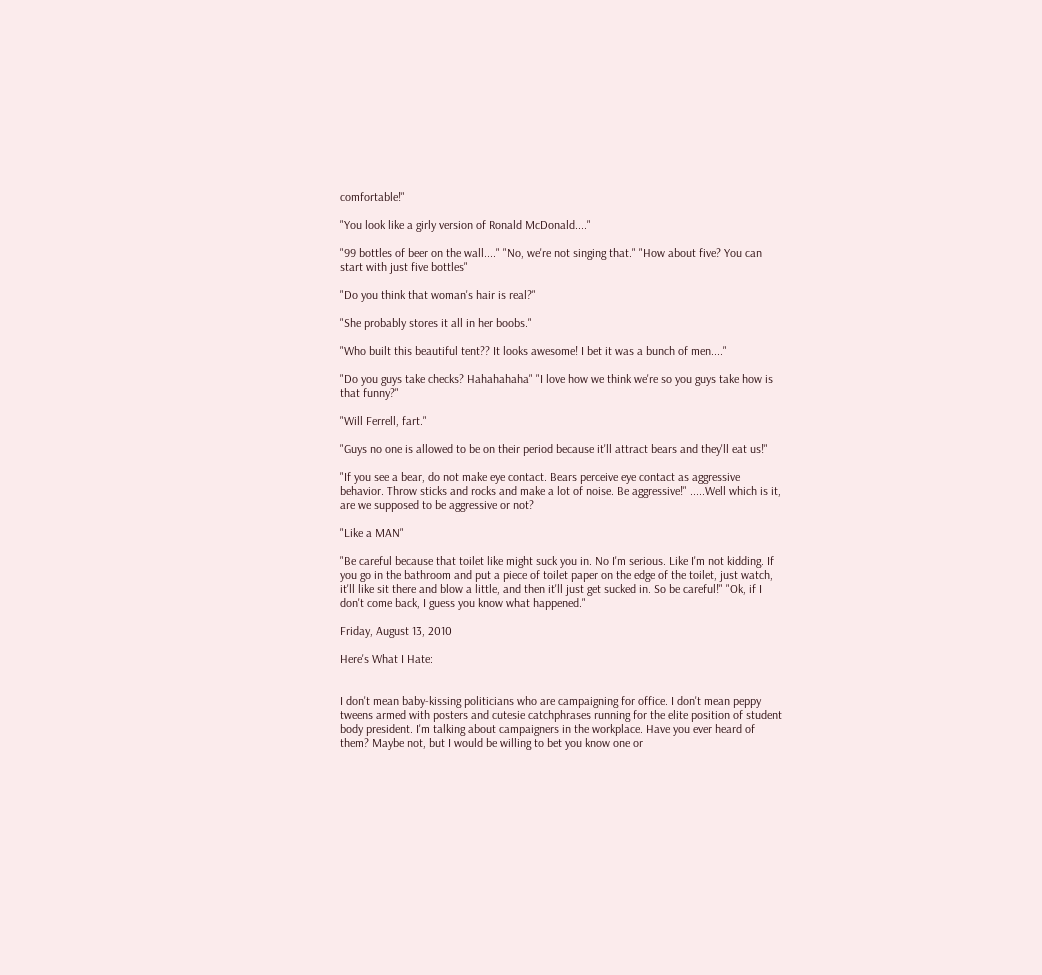comfortable!"

"You look like a girly version of Ronald McDonald...."

"99 bottles of beer on the wall...." "No, we're not singing that." "How about five? You can start with just five bottles"

"Do you think that woman's hair is real?"

"She probably stores it all in her boobs."

"Who built this beautiful tent?? It looks awesome! I bet it was a bunch of men...."

"Do you guys take checks? Hahahahaha" "I love how we think we're so you guys take how is that funny?"

"Will Ferrell, fart."

"Guys no one is allowed to be on their period because it'll attract bears and they'll eat us!"

"If you see a bear, do not make eye contact. Bears perceive eye contact as aggressive behavior. Throw sticks and rocks and make a lot of noise. Be aggressive!" .....Well which is it, are we supposed to be aggressive or not?

"Like a MAN"

"Be careful because that toilet like might suck you in. No I'm serious. Like I'm not kidding. If you go in the bathroom and put a piece of toilet paper on the edge of the toilet, just watch, it'll like sit there and blow a little, and then it'll just get sucked in. So be careful!" "Ok, if I don't come back, I guess you know what happened."

Friday, August 13, 2010

Here's What I Hate:


I don't mean baby-kissing politicians who are campaigning for office. I don't mean peppy tweens armed with posters and cutesie catchphrases running for the elite position of student body president. I'm talking about campaigners in the workplace. Have you ever heard of them? Maybe not, but I would be willing to bet you know one or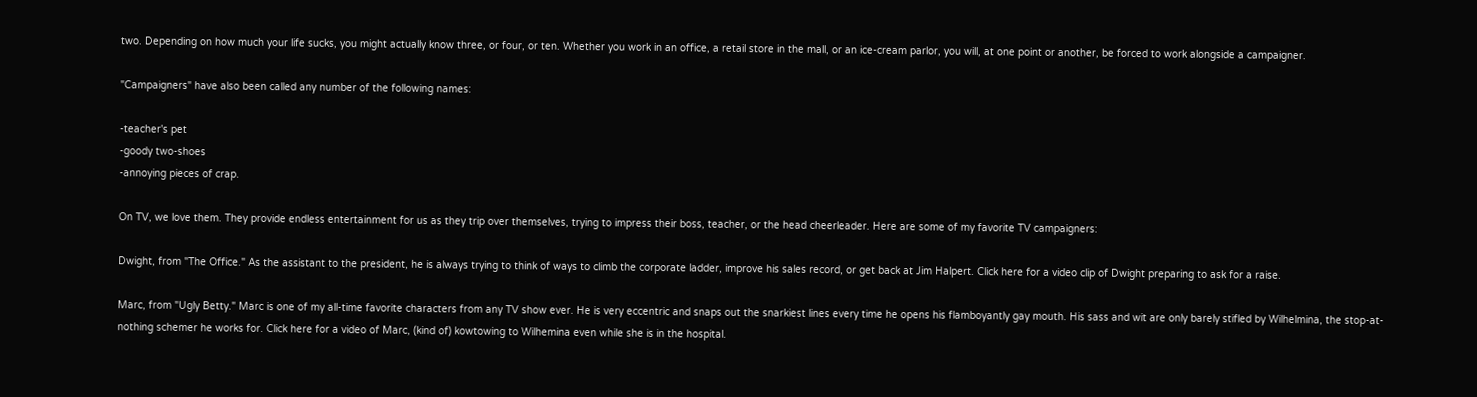two. Depending on how much your life sucks, you might actually know three, or four, or ten. Whether you work in an office, a retail store in the mall, or an ice-cream parlor, you will, at one point or another, be forced to work alongside a campaigner.

"Campaigners" have also been called any number of the following names:

-teacher's pet
-goody two-shoes
-annoying pieces of crap.

On TV, we love them. They provide endless entertainment for us as they trip over themselves, trying to impress their boss, teacher, or the head cheerleader. Here are some of my favorite TV campaigners:

Dwight, from "The Office." As the assistant to the president, he is always trying to think of ways to climb the corporate ladder, improve his sales record, or get back at Jim Halpert. Click here for a video clip of Dwight preparing to ask for a raise.

Marc, from "Ugly Betty." Marc is one of my all-time favorite characters from any TV show ever. He is very eccentric and snaps out the snarkiest lines every time he opens his flamboyantly gay mouth. His sass and wit are only barely stifled by Wilhelmina, the stop-at-nothing schemer he works for. Click here for a video of Marc, (kind of) kowtowing to Wilhemina even while she is in the hospital.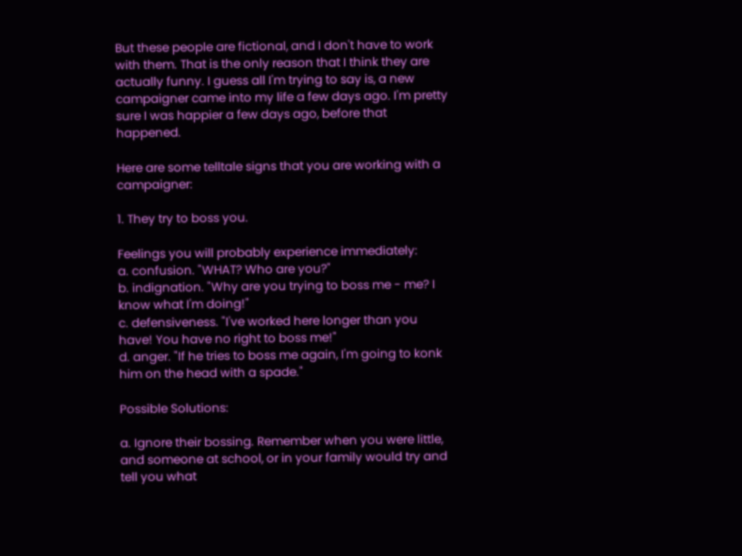But these people are fictional, and I don't have to work with them. That is the only reason that I think they are actually funny. I guess all I'm trying to say is, a new campaigner came into my life a few days ago. I'm pretty sure I was happier a few days ago, before that happened.

Here are some telltale signs that you are working with a campaigner:

1. They try to boss you.

Feelings you will probably experience immediately:
a. confusion. "WHAT? Who are you?"
b. indignation. "Why are you trying to boss me - me? I know what I'm doing!"
c. defensiveness. "I've worked here longer than you have! You have no right to boss me!"
d. anger. "If he tries to boss me again, I'm going to konk him on the head with a spade."

Possible Solutions:

a. Ignore their bossing. Remember when you were little, and someone at school, or in your family would try and tell you what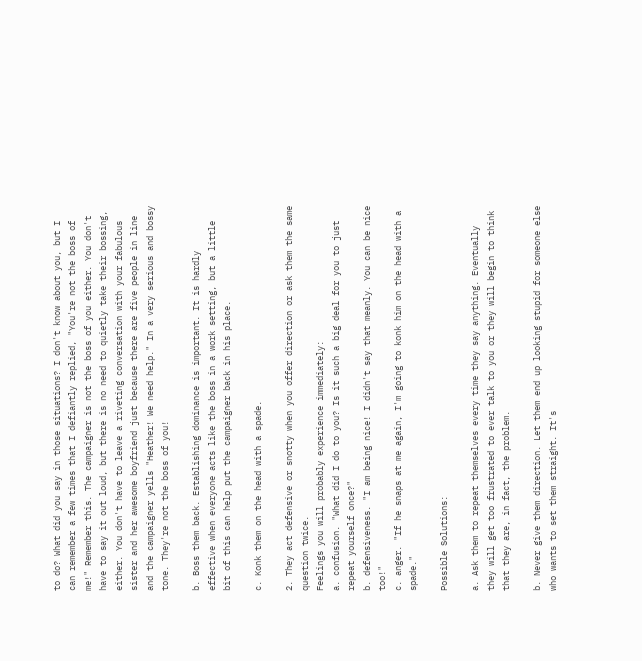to do? What did you say in those situations? I don't know about you, but I can remember a few times that I defiantly replied, "You're not the boss of me!" Remember this. The campaigner is not the boss of you either. You don't have to say it out loud, but there is no need to quietly take their bossing, either. You don't have to leave a riveting conversation with your fabulous sister and her awesome boyfriend just because there are five people in line and the campaigner yells "Heather! We need help." In a very serious and bossy tone. They're not the boss of you!

b. Boss them back. Establishing dominance is important. It is hardly effective when everyone acts like the boss in a work setting, but a little bit of this can help put the campaigner back in his place.

c. Konk them on the head with a spade.

2. They act defensive or snotty when you offer direction or ask them the same question twice.
Feelings you will probably experience immediately:
a. confusion. "What did I do to you? Is it such a big deal for you to just repeat yourself once?"
b. defensiveness. "I am being nice! I didn't say that meanly. You can be nice too!"
c. anger. "If he snaps at me again, I'm going to konk him on the head with a spade."

Possible Solutions:

a. Ask them to repeat themselves every time they say anything. Eventually they will get too frustrated to ever talk to you or they will begin to think that they are, in fact, the problem.

b. Never give them direction. Let them end up looking stupid for someone else who wants to set them straight. It's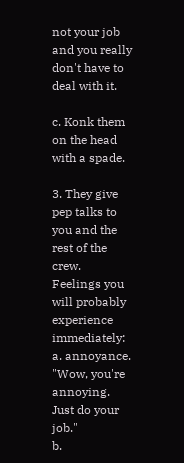not your job and you really don't have to deal with it.

c. Konk them on the head with a spade.

3. They give pep talks to you and the rest of the crew.
Feelings you will probably experience immediately:
a. annoyance. "Wow, you're annoying. Just do your job."
b.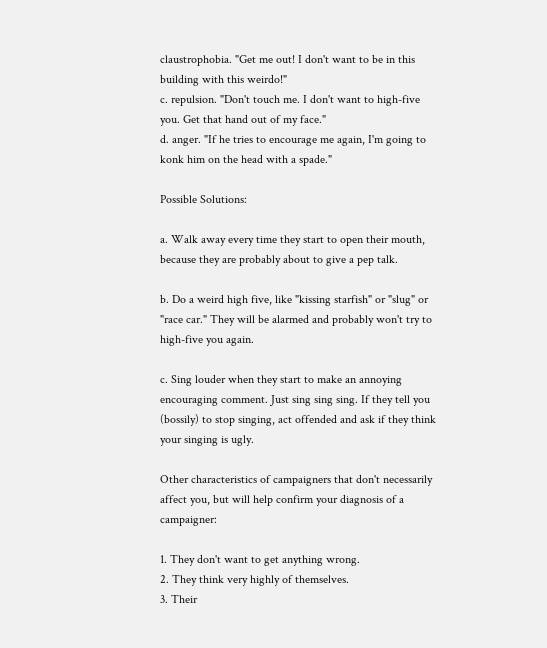claustrophobia. "Get me out! I don't want to be in this building with this weirdo!"
c. repulsion. "Don't touch me. I don't want to high-five you. Get that hand out of my face."
d. anger. "If he tries to encourage me again, I'm going to konk him on the head with a spade."

Possible Solutions:

a. Walk away every time they start to open their mouth, because they are probably about to give a pep talk.

b. Do a weird high five, like "kissing starfish" or "slug" or "race car." They will be alarmed and probably won't try to high-five you again.

c. Sing louder when they start to make an annoying encouraging comment. Just sing sing sing. If they tell you (bossily) to stop singing, act offended and ask if they think your singing is ugly.

Other characteristics of campaigners that don't necessarily affect you, but will help confirm your diagnosis of a campaigner:

1. They don't want to get anything wrong.
2. They think very highly of themselves.
3. Their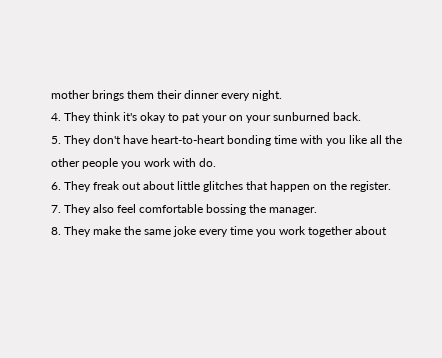mother brings them their dinner every night.
4. They think it's okay to pat your on your sunburned back.
5. They don't have heart-to-heart bonding time with you like all the other people you work with do.
6. They freak out about little glitches that happen on the register.
7. They also feel comfortable bossing the manager.
8. They make the same joke every time you work together about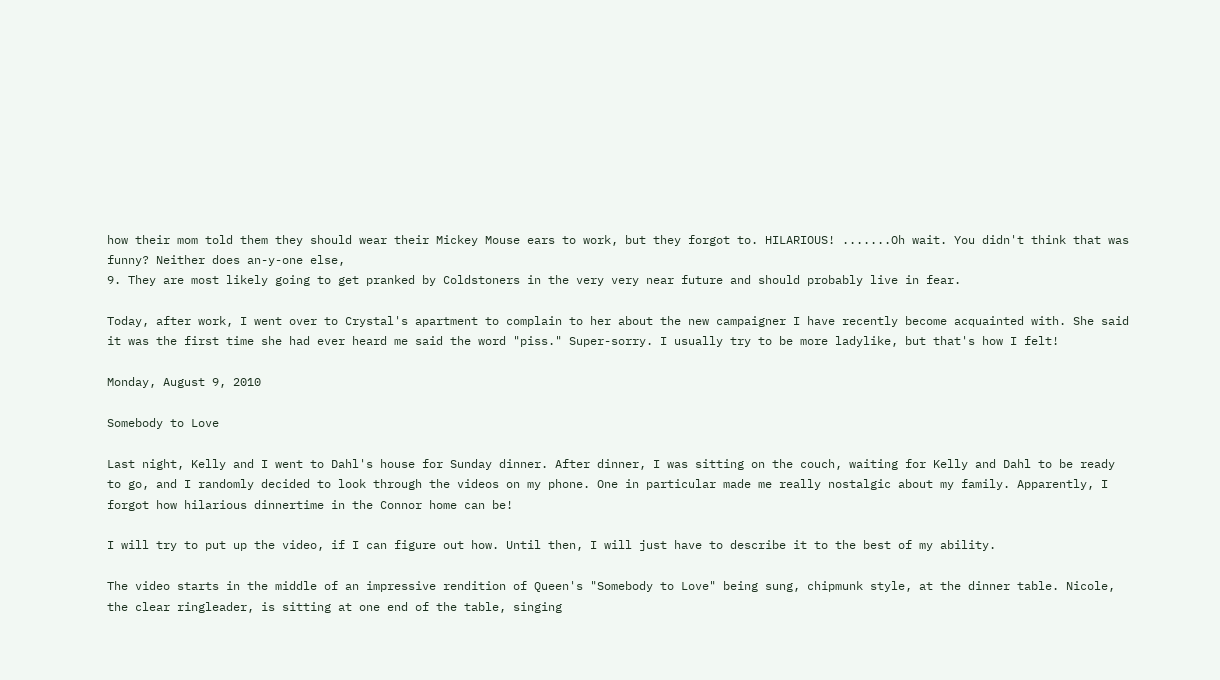how their mom told them they should wear their Mickey Mouse ears to work, but they forgot to. HILARIOUS! .......Oh wait. You didn't think that was funny? Neither does an-y-one else,
9. They are most likely going to get pranked by Coldstoners in the very very near future and should probably live in fear.

Today, after work, I went over to Crystal's apartment to complain to her about the new campaigner I have recently become acquainted with. She said it was the first time she had ever heard me said the word "piss." Super-sorry. I usually try to be more ladylike, but that's how I felt!

Monday, August 9, 2010

Somebody to Love

Last night, Kelly and I went to Dahl's house for Sunday dinner. After dinner, I was sitting on the couch, waiting for Kelly and Dahl to be ready to go, and I randomly decided to look through the videos on my phone. One in particular made me really nostalgic about my family. Apparently, I forgot how hilarious dinnertime in the Connor home can be!

I will try to put up the video, if I can figure out how. Until then, I will just have to describe it to the best of my ability.

The video starts in the middle of an impressive rendition of Queen's "Somebody to Love" being sung, chipmunk style, at the dinner table. Nicole, the clear ringleader, is sitting at one end of the table, singing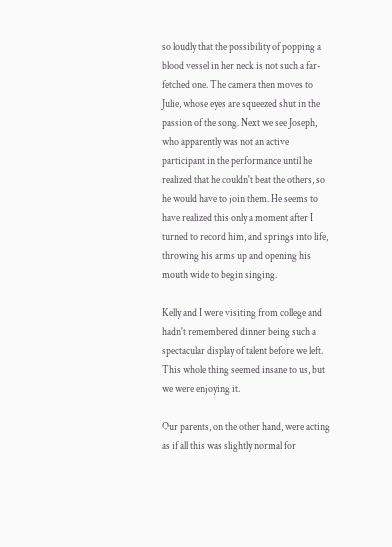so loudly that the possibility of popping a blood vessel in her neck is not such a far-fetched one. The camera then moves to Julie, whose eyes are squeezed shut in the passion of the song. Next we see Joseph, who apparently was not an active participant in the performance until he realized that he couldn't beat the others, so he would have to join them. He seems to have realized this only a moment after I turned to record him, and springs into life, throwing his arms up and opening his mouth wide to begin singing.

Kelly and I were visiting from college and hadn't remembered dinner being such a spectacular display of talent before we left. This whole thing seemed insane to us, but we were enjoying it.

Our parents, on the other hand, were acting as if all this was slightly normal for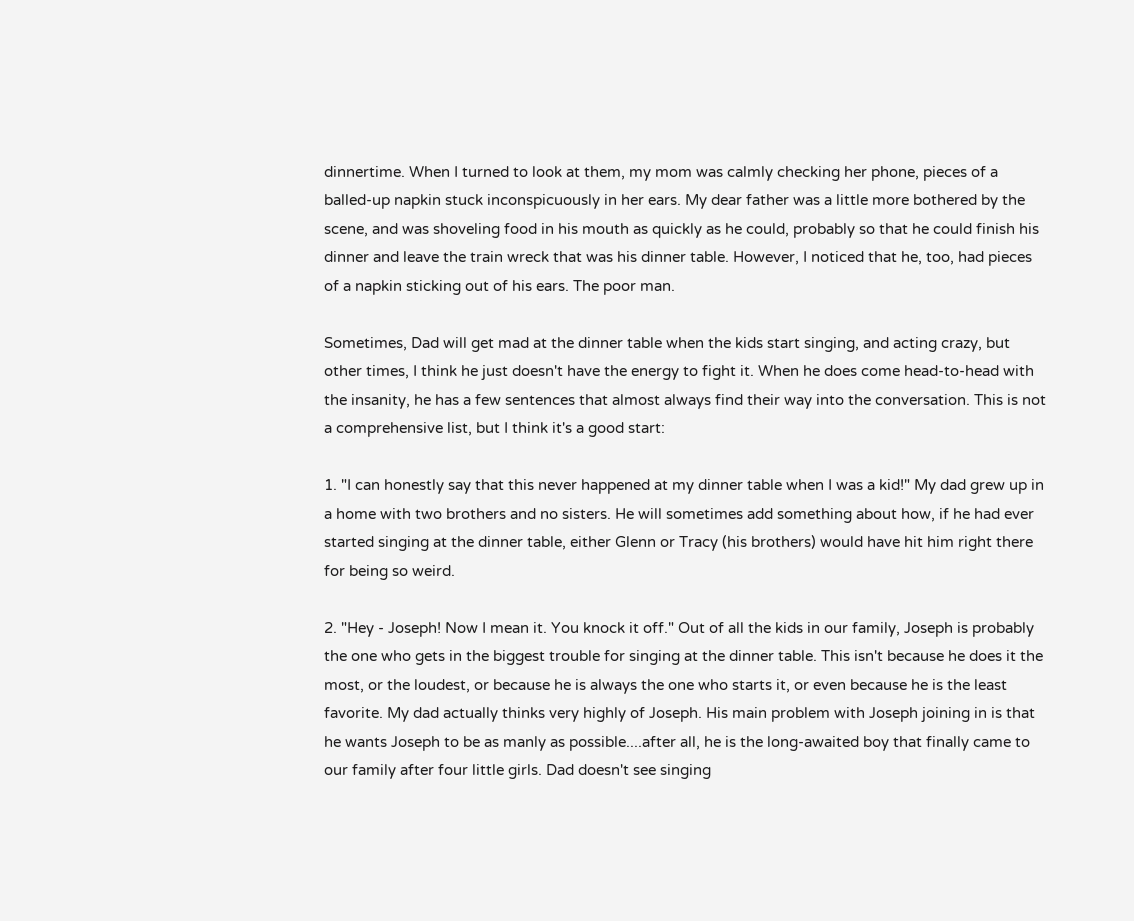dinnertime. When I turned to look at them, my mom was calmly checking her phone, pieces of a balled-up napkin stuck inconspicuously in her ears. My dear father was a little more bothered by the scene, and was shoveling food in his mouth as quickly as he could, probably so that he could finish his dinner and leave the train wreck that was his dinner table. However, I noticed that he, too, had pieces of a napkin sticking out of his ears. The poor man.

Sometimes, Dad will get mad at the dinner table when the kids start singing, and acting crazy, but other times, I think he just doesn't have the energy to fight it. When he does come head-to-head with the insanity, he has a few sentences that almost always find their way into the conversation. This is not a comprehensive list, but I think it's a good start:

1. "I can honestly say that this never happened at my dinner table when I was a kid!" My dad grew up in a home with two brothers and no sisters. He will sometimes add something about how, if he had ever started singing at the dinner table, either Glenn or Tracy (his brothers) would have hit him right there for being so weird.

2. "Hey - Joseph! Now I mean it. You knock it off." Out of all the kids in our family, Joseph is probably the one who gets in the biggest trouble for singing at the dinner table. This isn't because he does it the most, or the loudest, or because he is always the one who starts it, or even because he is the least favorite. My dad actually thinks very highly of Joseph. His main problem with Joseph joining in is that he wants Joseph to be as manly as possible....after all, he is the long-awaited boy that finally came to our family after four little girls. Dad doesn't see singing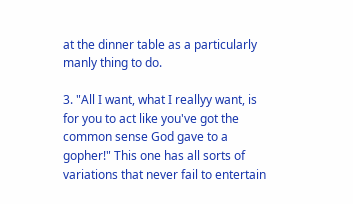at the dinner table as a particularly manly thing to do.

3. "All I want, what I reallyy want, is for you to act like you've got the common sense God gave to a gopher!" This one has all sorts of variations that never fail to entertain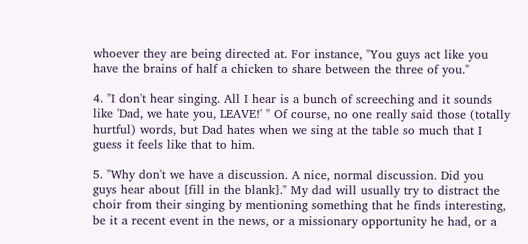whoever they are being directed at. For instance, "You guys act like you have the brains of half a chicken to share between the three of you."

4. "I don't hear singing. All I hear is a bunch of screeching and it sounds like 'Dad, we hate you, LEAVE!' " Of course, no one really said those (totally hurtful) words, but Dad hates when we sing at the table so much that I guess it feels like that to him.

5. "Why don't we have a discussion. A nice, normal discussion. Did you guys hear about [fill in the blank]." My dad will usually try to distract the choir from their singing by mentioning something that he finds interesting, be it a recent event in the news, or a missionary opportunity he had, or a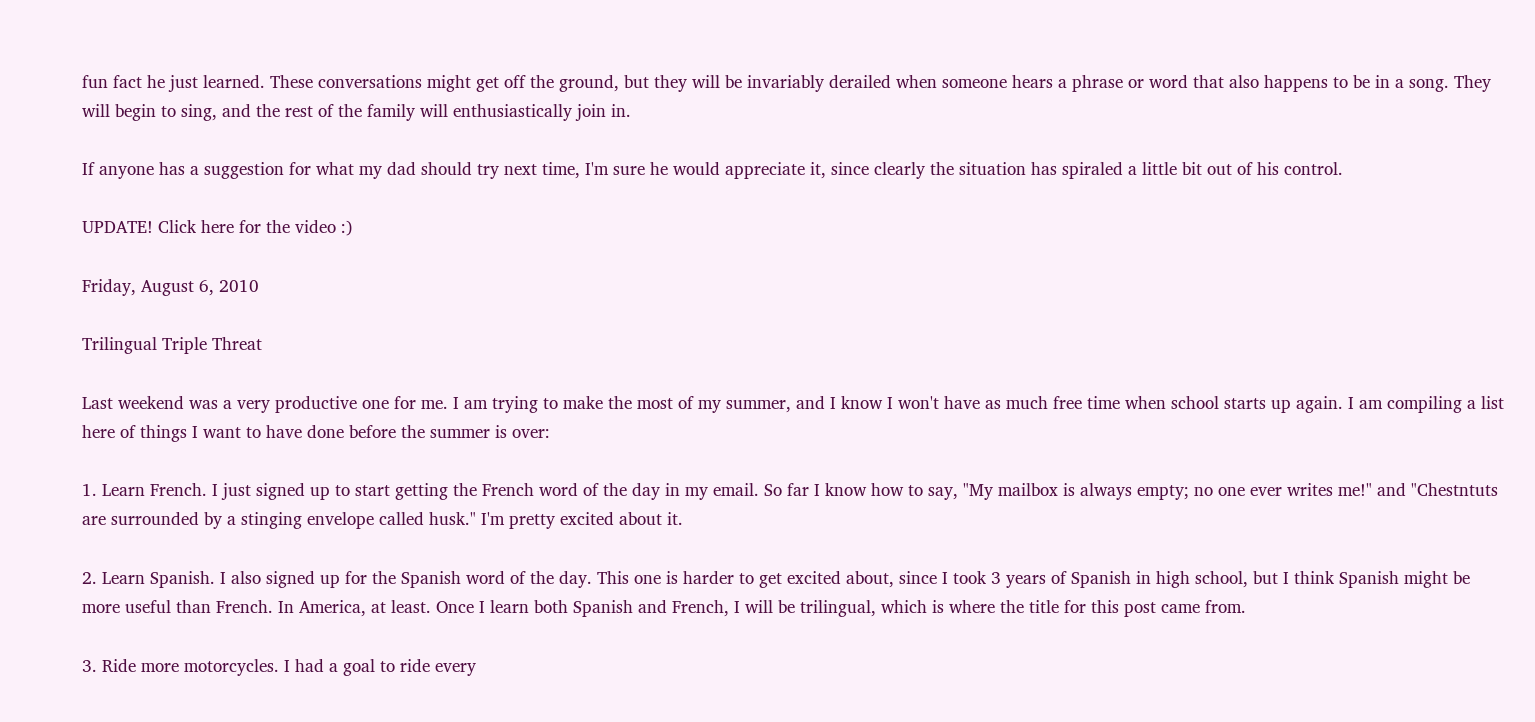fun fact he just learned. These conversations might get off the ground, but they will be invariably derailed when someone hears a phrase or word that also happens to be in a song. They will begin to sing, and the rest of the family will enthusiastically join in.

If anyone has a suggestion for what my dad should try next time, I'm sure he would appreciate it, since clearly the situation has spiraled a little bit out of his control.

UPDATE! Click here for the video :)

Friday, August 6, 2010

Trilingual Triple Threat

Last weekend was a very productive one for me. I am trying to make the most of my summer, and I know I won't have as much free time when school starts up again. I am compiling a list here of things I want to have done before the summer is over:

1. Learn French. I just signed up to start getting the French word of the day in my email. So far I know how to say, "My mailbox is always empty; no one ever writes me!" and "Chestntuts are surrounded by a stinging envelope called husk." I'm pretty excited about it.

2. Learn Spanish. I also signed up for the Spanish word of the day. This one is harder to get excited about, since I took 3 years of Spanish in high school, but I think Spanish might be more useful than French. In America, at least. Once I learn both Spanish and French, I will be trilingual, which is where the title for this post came from.

3. Ride more motorcycles. I had a goal to ride every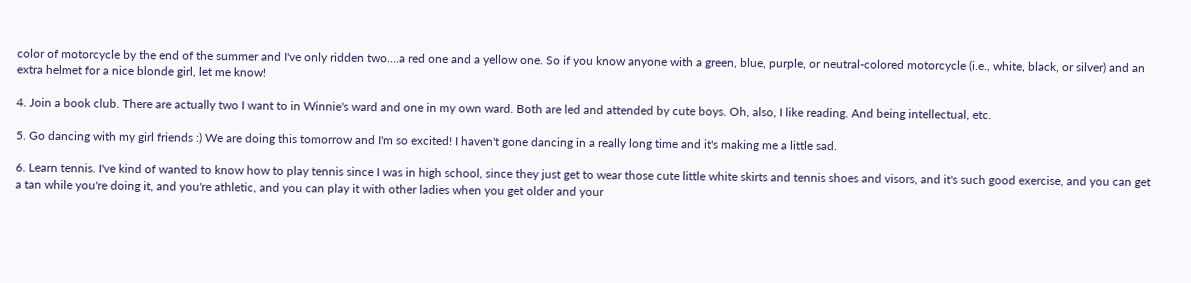color of motorcycle by the end of the summer and I've only ridden two....a red one and a yellow one. So if you know anyone with a green, blue, purple, or neutral-colored motorcycle (i.e., white, black, or silver) and an extra helmet for a nice blonde girl, let me know!

4. Join a book club. There are actually two I want to in Winnie's ward and one in my own ward. Both are led and attended by cute boys. Oh, also, I like reading. And being intellectual, etc.

5. Go dancing with my girl friends :) We are doing this tomorrow and I'm so excited! I haven't gone dancing in a really long time and it's making me a little sad.

6. Learn tennis. I've kind of wanted to know how to play tennis since I was in high school, since they just get to wear those cute little white skirts and tennis shoes and visors, and it's such good exercise, and you can get a tan while you're doing it, and you're athletic, and you can play it with other ladies when you get older and your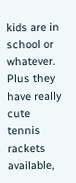kids are in school or whatever. Plus they have really cute tennis rackets available,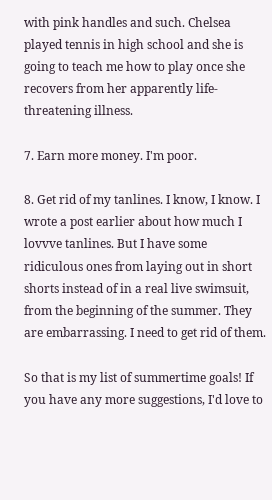with pink handles and such. Chelsea played tennis in high school and she is going to teach me how to play once she recovers from her apparently life-threatening illness.

7. Earn more money. I'm poor.

8. Get rid of my tanlines. I know, I know. I wrote a post earlier about how much I lovvve tanlines. But I have some ridiculous ones from laying out in short shorts instead of in a real live swimsuit, from the beginning of the summer. They are embarrassing. I need to get rid of them.

So that is my list of summertime goals! If you have any more suggestions, I'd love to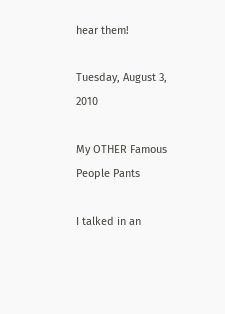hear them!

Tuesday, August 3, 2010

My OTHER Famous People Pants

I talked in an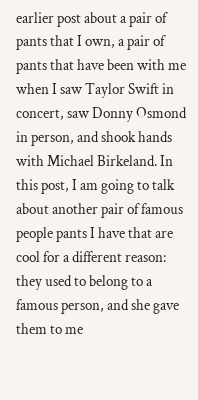earlier post about a pair of pants that I own, a pair of pants that have been with me when I saw Taylor Swift in concert, saw Donny Osmond in person, and shook hands with Michael Birkeland. In this post, I am going to talk about another pair of famous people pants I have that are cool for a different reason: they used to belong to a famous person, and she gave them to me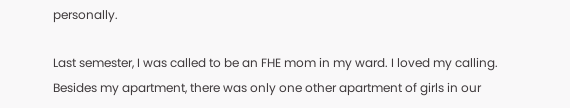personally.

Last semester, I was called to be an FHE mom in my ward. I loved my calling. Besides my apartment, there was only one other apartment of girls in our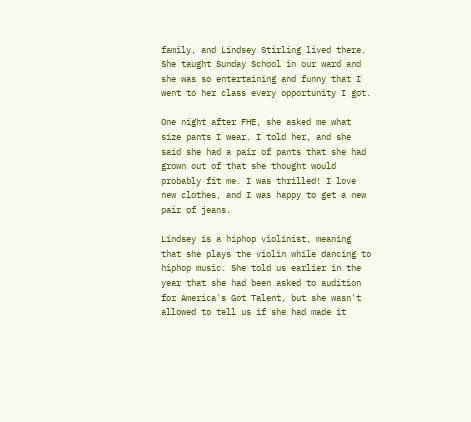family, and Lindsey Stirling lived there. She taught Sunday School in our ward and she was so entertaining and funny that I went to her class every opportunity I got.

One night after FHE, she asked me what size pants I wear. I told her, and she said she had a pair of pants that she had grown out of that she thought would probably fit me. I was thrilled! I love new clothes, and I was happy to get a new pair of jeans.

Lindsey is a hiphop violinist, meaning that she plays the violin while dancing to hiphop music. She told us earlier in the year that she had been asked to audition for America's Got Talent, but she wasn't allowed to tell us if she had made it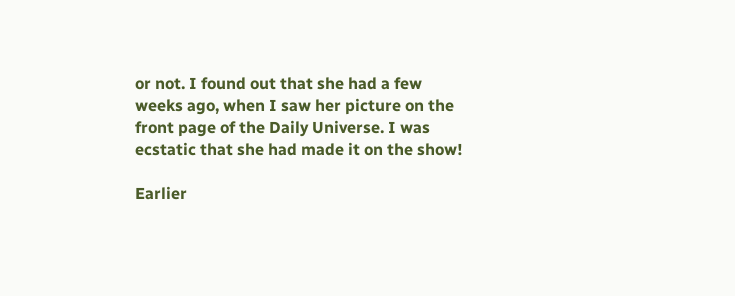or not. I found out that she had a few weeks ago, when I saw her picture on the front page of the Daily Universe. I was ecstatic that she had made it on the show!

Earlier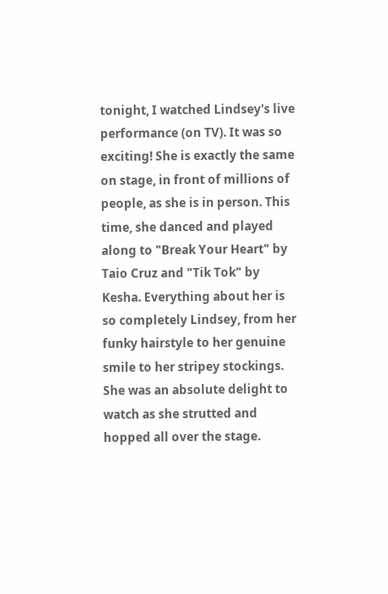tonight, I watched Lindsey's live performance (on TV). It was so exciting! She is exactly the same on stage, in front of millions of people, as she is in person. This time, she danced and played along to "Break Your Heart" by Taio Cruz and "Tik Tok" by Kesha. Everything about her is so completely Lindsey, from her funky hairstyle to her genuine smile to her stripey stockings. She was an absolute delight to watch as she strutted and hopped all over the stage.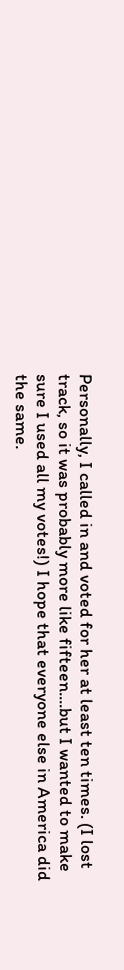Personally, I called in and voted for her at least ten times. (I lost track, so it was probably more like fifteen....but I wanted to make sure I used all my votes!) I hope that everyone else in America did the same.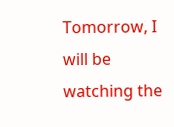Tomorrow, I will be watching the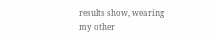results show, wearing my other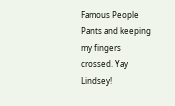Famous People Pants and keeping my fingers crossed. Yay Lindsey!